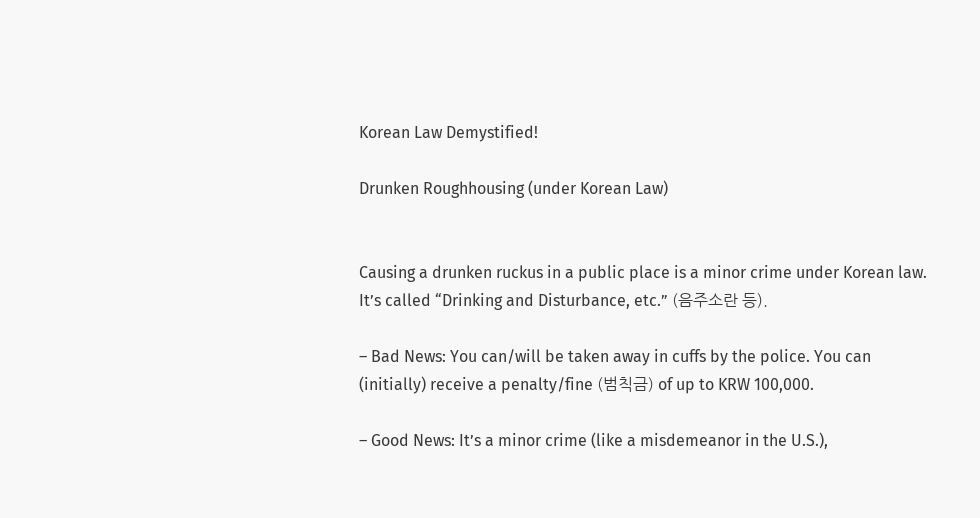Korean Law Demystified!

Drunken Roughhousing (under Korean Law)


Causing a drunken ruckus in a public place is a minor crime under Korean law. It’s called “Drinking and Disturbance, etc.” (음주소란 등).

– Bad News: You can/will be taken away in cuffs by the police. You can (initially) receive a penalty/fine (범칙금) of up to KRW 100,000.

– Good News: It’s a minor crime (like a misdemeanor in the U.S.),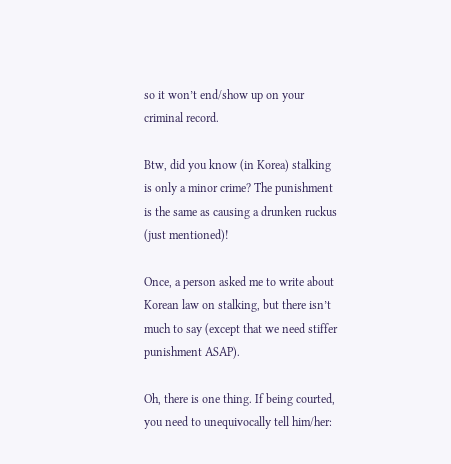so it won’t end/show up on your criminal record.

Btw, did you know (in Korea) stalking is only a minor crime? The punishment is the same as causing a drunken ruckus (just mentioned)!

Once, a person asked me to write about Korean law on stalking, but there isn’t much to say (except that we need stiffer punishment ASAP).

Oh, there is one thing. If being courted, you need to unequivocally tell him/her: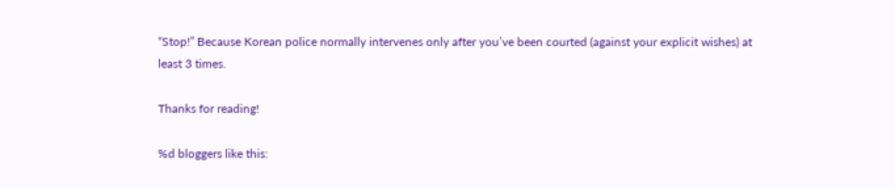“Stop!” Because Korean police normally intervenes only after you’ve been courted (against your explicit wishes) at least 3 times.

Thanks for reading!

%d bloggers like this: